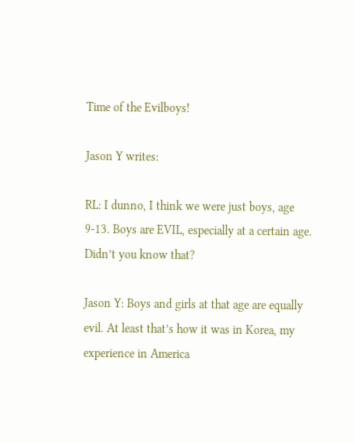Time of the Evilboys!

Jason Y writes:

RL: I dunno, I think we were just boys, age 9-13. Boys are EVIL, especially at a certain age. Didn’t you know that?

Jason Y: Boys and girls at that age are equally evil. At least that’s how it was in Korea, my experience in America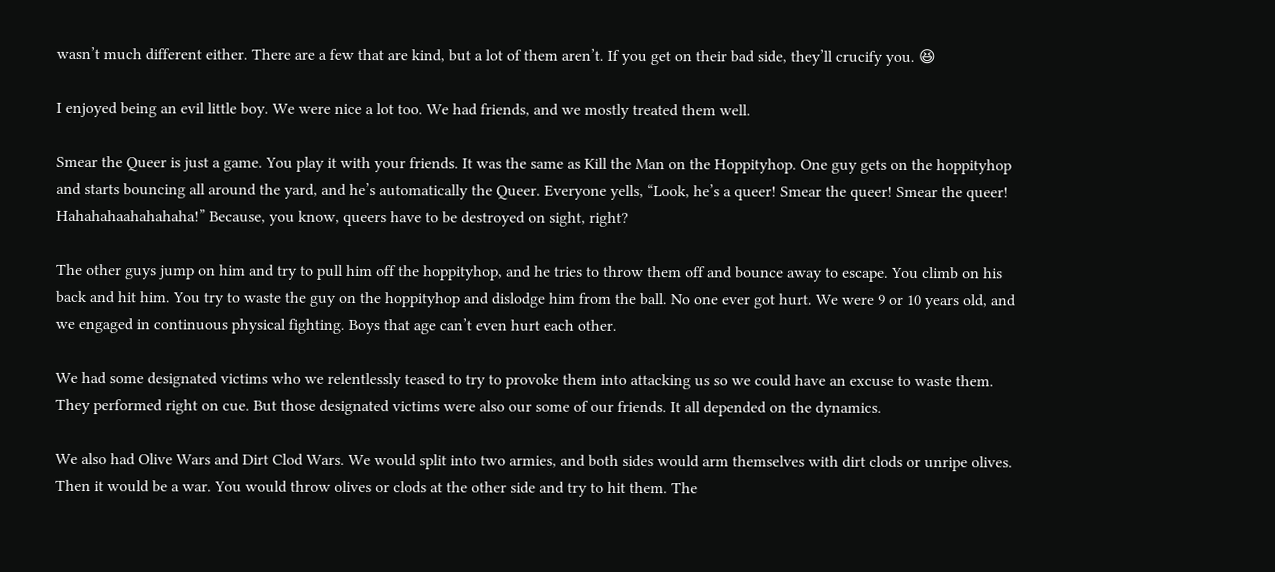wasn’t much different either. There are a few that are kind, but a lot of them aren’t. If you get on their bad side, they’ll crucify you. 😆

I enjoyed being an evil little boy. We were nice a lot too. We had friends, and we mostly treated them well.

Smear the Queer is just a game. You play it with your friends. It was the same as Kill the Man on the Hoppityhop. One guy gets on the hoppityhop and starts bouncing all around the yard, and he’s automatically the Queer. Everyone yells, “Look, he’s a queer! Smear the queer! Smear the queer! Hahahahaahahahaha!” Because, you know, queers have to be destroyed on sight, right?

The other guys jump on him and try to pull him off the hoppityhop, and he tries to throw them off and bounce away to escape. You climb on his back and hit him. You try to waste the guy on the hoppityhop and dislodge him from the ball. No one ever got hurt. We were 9 or 10 years old, and we engaged in continuous physical fighting. Boys that age can’t even hurt each other.

We had some designated victims who we relentlessly teased to try to provoke them into attacking us so we could have an excuse to waste them. They performed right on cue. But those designated victims were also our some of our friends. It all depended on the dynamics.

We also had Olive Wars and Dirt Clod Wars. We would split into two armies, and both sides would arm themselves with dirt clods or unripe olives. Then it would be a war. You would throw olives or clods at the other side and try to hit them. The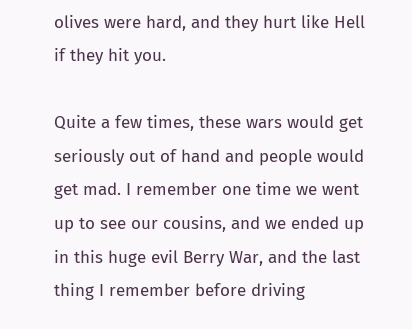olives were hard, and they hurt like Hell if they hit you.

Quite a few times, these wars would get seriously out of hand and people would get mad. I remember one time we went up to see our cousins, and we ended up in this huge evil Berry War, and the last thing I remember before driving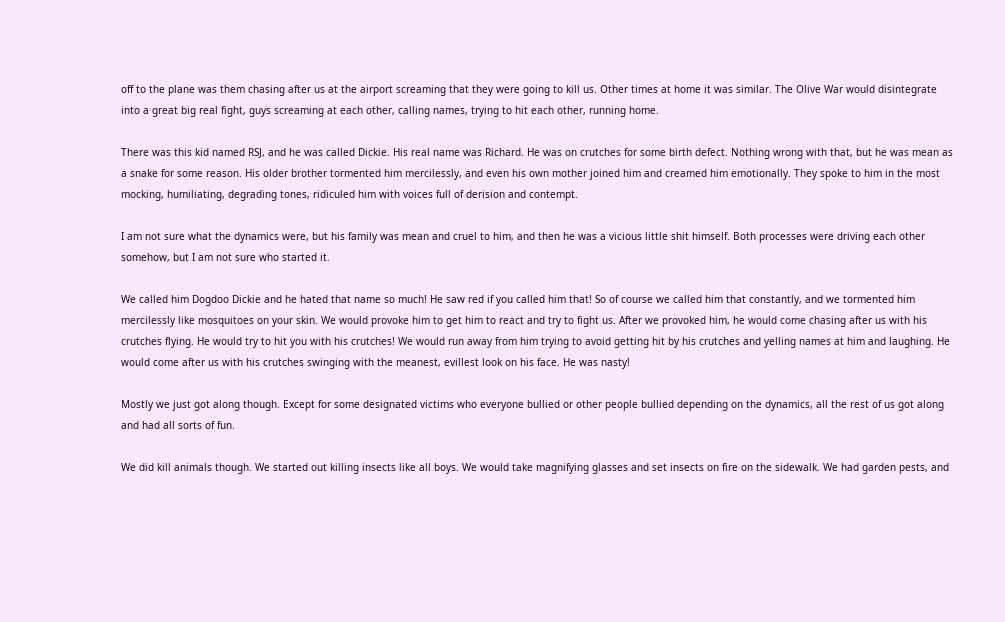off to the plane was them chasing after us at the airport screaming that they were going to kill us. Other times at home it was similar. The Olive War would disintegrate into a great big real fight, guys screaming at each other, calling names, trying to hit each other, running home.

There was this kid named RSJ, and he was called Dickie. His real name was Richard. He was on crutches for some birth defect. Nothing wrong with that, but he was mean as a snake for some reason. His older brother tormented him mercilessly, and even his own mother joined him and creamed him emotionally. They spoke to him in the most mocking, humiliating, degrading tones, ridiculed him with voices full of derision and contempt.

I am not sure what the dynamics were, but his family was mean and cruel to him, and then he was a vicious little shit himself. Both processes were driving each other somehow, but I am not sure who started it.

We called him Dogdoo Dickie and he hated that name so much! He saw red if you called him that! So of course we called him that constantly, and we tormented him mercilessly like mosquitoes on your skin. We would provoke him to get him to react and try to fight us. After we provoked him, he would come chasing after us with his crutches flying. He would try to hit you with his crutches! We would run away from him trying to avoid getting hit by his crutches and yelling names at him and laughing. He would come after us with his crutches swinging with the meanest, evillest look on his face. He was nasty!

Mostly we just got along though. Except for some designated victims who everyone bullied or other people bullied depending on the dynamics, all the rest of us got along and had all sorts of fun.

We did kill animals though. We started out killing insects like all boys. We would take magnifying glasses and set insects on fire on the sidewalk. We had garden pests, and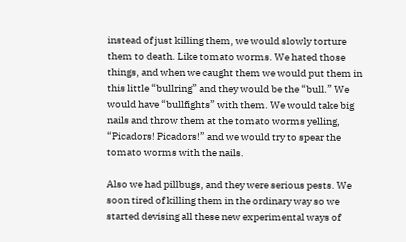instead of just killing them, we would slowly torture them to death. Like tomato worms. We hated those things, and when we caught them we would put them in this little “bullring” and they would be the “bull.” We would have “bullfights” with them. We would take big nails and throw them at the tomato worms yelling, “Picadors! Picadors!” and we would try to spear the tomato worms with the nails.

Also we had pillbugs, and they were serious pests. We soon tired of killing them in the ordinary way so we started devising all these new experimental ways of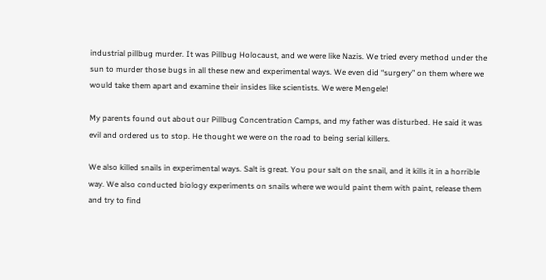industrial pillbug murder. It was Pillbug Holocaust, and we were like Nazis. We tried every method under the sun to murder those bugs in all these new and experimental ways. We even did “surgery” on them where we would take them apart and examine their insides like scientists. We were Mengele!

My parents found out about our Pillbug Concentration Camps, and my father was disturbed. He said it was evil and ordered us to stop. He thought we were on the road to being serial killers.

We also killed snails in experimental ways. Salt is great. You pour salt on the snail, and it kills it in a horrible way. We also conducted biology experiments on snails where we would paint them with paint, release them and try to find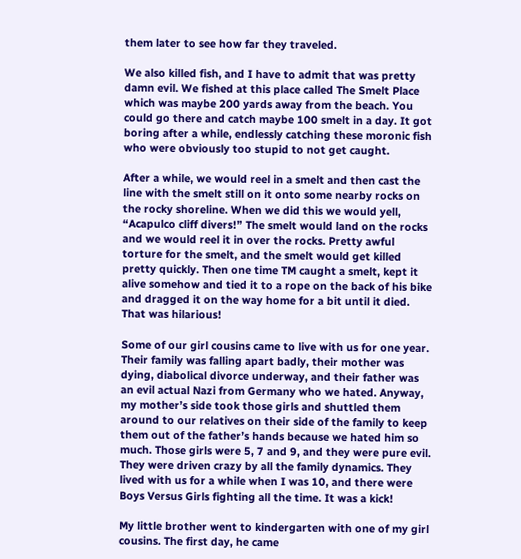them later to see how far they traveled.

We also killed fish, and I have to admit that was pretty damn evil. We fished at this place called The Smelt Place which was maybe 200 yards away from the beach. You could go there and catch maybe 100 smelt in a day. It got boring after a while, endlessly catching these moronic fish who were obviously too stupid to not get caught.

After a while, we would reel in a smelt and then cast the line with the smelt still on it onto some nearby rocks on the rocky shoreline. When we did this we would yell, “Acapulco cliff divers!” The smelt would land on the rocks and we would reel it in over the rocks. Pretty awful torture for the smelt, and the smelt would get killed pretty quickly. Then one time TM caught a smelt, kept it alive somehow and tied it to a rope on the back of his bike and dragged it on the way home for a bit until it died. That was hilarious!

Some of our girl cousins came to live with us for one year. Their family was falling apart badly, their mother was dying, diabolical divorce underway, and their father was an evil actual Nazi from Germany who we hated. Anyway, my mother’s side took those girls and shuttled them around to our relatives on their side of the family to keep them out of the father’s hands because we hated him so much. Those girls were 5, 7 and 9, and they were pure evil. They were driven crazy by all the family dynamics. They lived with us for a while when I was 10, and there were Boys Versus Girls fighting all the time. It was a kick!

My little brother went to kindergarten with one of my girl cousins. The first day, he came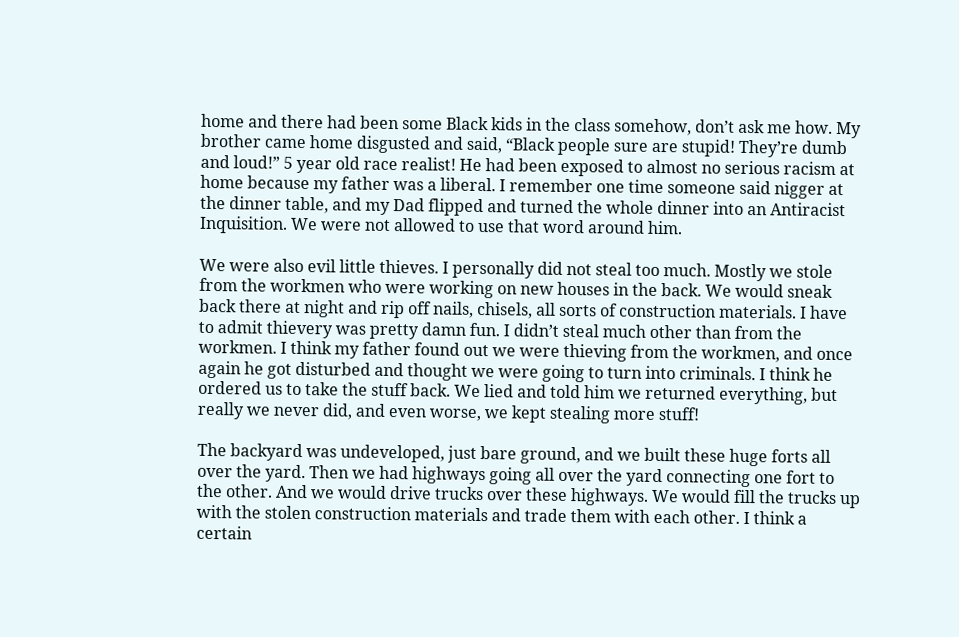home and there had been some Black kids in the class somehow, don’t ask me how. My brother came home disgusted and said, “Black people sure are stupid! They’re dumb and loud!” 5 year old race realist! He had been exposed to almost no serious racism at home because my father was a liberal. I remember one time someone said nigger at the dinner table, and my Dad flipped and turned the whole dinner into an Antiracist Inquisition. We were not allowed to use that word around him.

We were also evil little thieves. I personally did not steal too much. Mostly we stole from the workmen who were working on new houses in the back. We would sneak back there at night and rip off nails, chisels, all sorts of construction materials. I have to admit thievery was pretty damn fun. I didn’t steal much other than from the workmen. I think my father found out we were thieving from the workmen, and once again he got disturbed and thought we were going to turn into criminals. I think he ordered us to take the stuff back. We lied and told him we returned everything, but really we never did, and even worse, we kept stealing more stuff!

The backyard was undeveloped, just bare ground, and we built these huge forts all over the yard. Then we had highways going all over the yard connecting one fort to the other. And we would drive trucks over these highways. We would fill the trucks up with the stolen construction materials and trade them with each other. I think a certain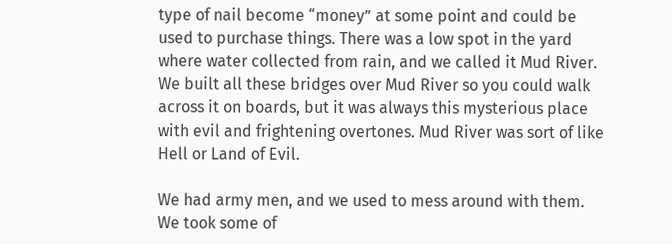type of nail become “money” at some point and could be used to purchase things. There was a low spot in the yard where water collected from rain, and we called it Mud River. We built all these bridges over Mud River so you could walk across it on boards, but it was always this mysterious place with evil and frightening overtones. Mud River was sort of like Hell or Land of Evil.

We had army men, and we used to mess around with them. We took some of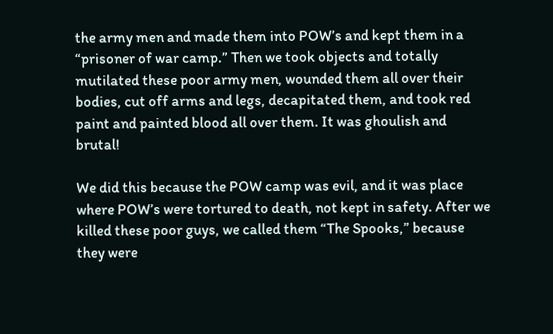the army men and made them into POW’s and kept them in a “prisoner of war camp.” Then we took objects and totally mutilated these poor army men, wounded them all over their bodies, cut off arms and legs, decapitated them, and took red paint and painted blood all over them. It was ghoulish and brutal!

We did this because the POW camp was evil, and it was place where POW’s were tortured to death, not kept in safety. After we killed these poor guys, we called them “The Spooks,” because they were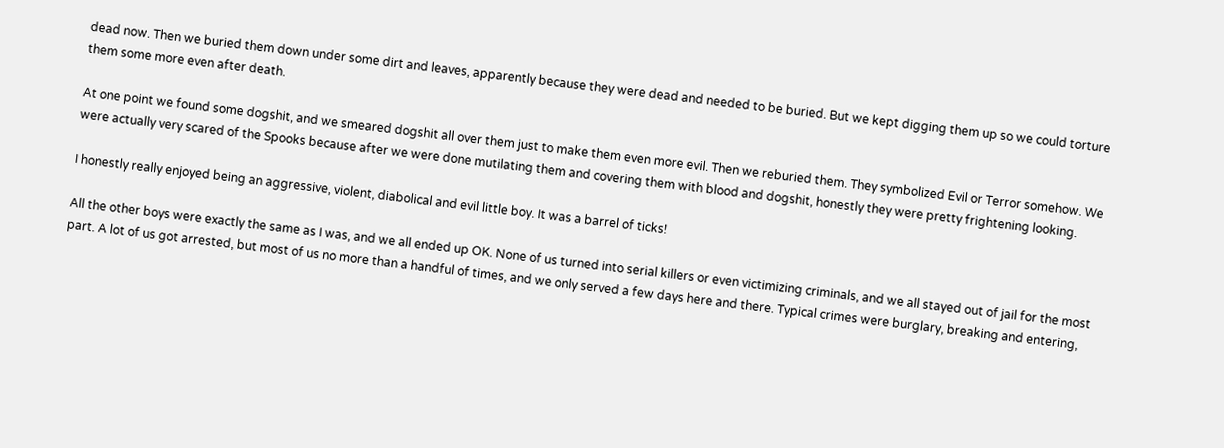dead now. Then we buried them down under some dirt and leaves, apparently because they were dead and needed to be buried. But we kept digging them up so we could torture them some more even after death.

At one point we found some dogshit, and we smeared dogshit all over them just to make them even more evil. Then we reburied them. They symbolized Evil or Terror somehow. We were actually very scared of the Spooks because after we were done mutilating them and covering them with blood and dogshit, honestly they were pretty frightening looking.

I honestly really enjoyed being an aggressive, violent, diabolical and evil little boy. It was a barrel of ticks!

All the other boys were exactly the same as I was, and we all ended up OK. None of us turned into serial killers or even victimizing criminals, and we all stayed out of jail for the most part. A lot of us got arrested, but most of us no more than a handful of times, and we only served a few days here and there. Typical crimes were burglary, breaking and entering,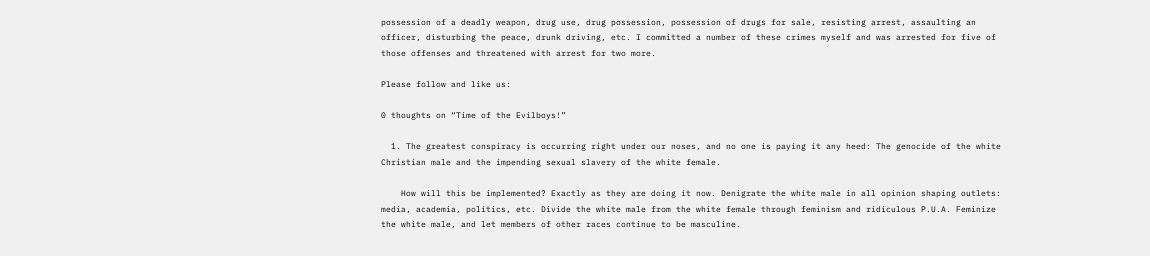possession of a deadly weapon, drug use, drug possession, possession of drugs for sale, resisting arrest, assaulting an officer, disturbing the peace, drunk driving, etc. I committed a number of these crimes myself and was arrested for five of those offenses and threatened with arrest for two more.

Please follow and like us:

0 thoughts on “Time of the Evilboys!”

  1. The greatest conspiracy is occurring right under our noses, and no one is paying it any heed: The genocide of the white Christian male and the impending sexual slavery of the white female.

    How will this be implemented? Exactly as they are doing it now. Denigrate the white male in all opinion shaping outlets: media, academia, politics, etc. Divide the white male from the white female through feminism and ridiculous P.U.A. Feminize the white male, and let members of other races continue to be masculine.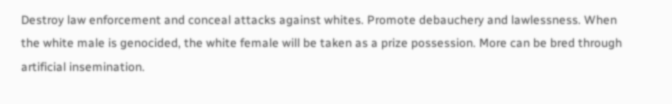Destroy law enforcement and conceal attacks against whites. Promote debauchery and lawlessness. When the white male is genocided, the white female will be taken as a prize possession. More can be bred through artificial insemination.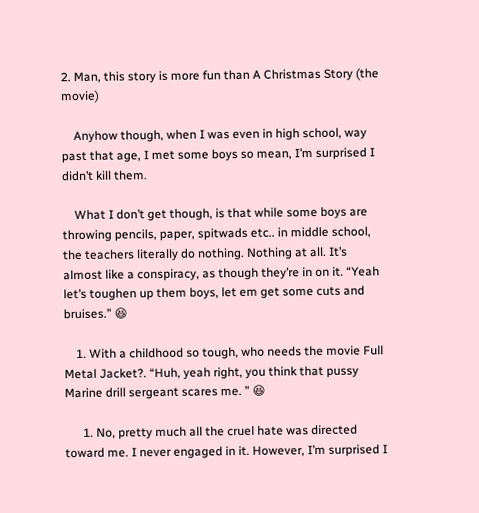2. Man, this story is more fun than A Christmas Story (the movie)

    Anyhow though, when I was even in high school, way past that age, I met some boys so mean, I’m surprised I didn’t kill them.

    What I don’t get though, is that while some boys are throwing pencils, paper, spitwads etc.. in middle school, the teachers literally do nothing. Nothing at all. It’s almost like a conspiracy, as though they’re in on it. “Yeah let’s toughen up them boys, let em get some cuts and bruises.” 😆

    1. With a childhood so tough, who needs the movie Full Metal Jacket?. “Huh, yeah right, you think that pussy Marine drill sergeant scares me. ” 😆

      1. No, pretty much all the cruel hate was directed toward me. I never engaged in it. However, I’m surprised I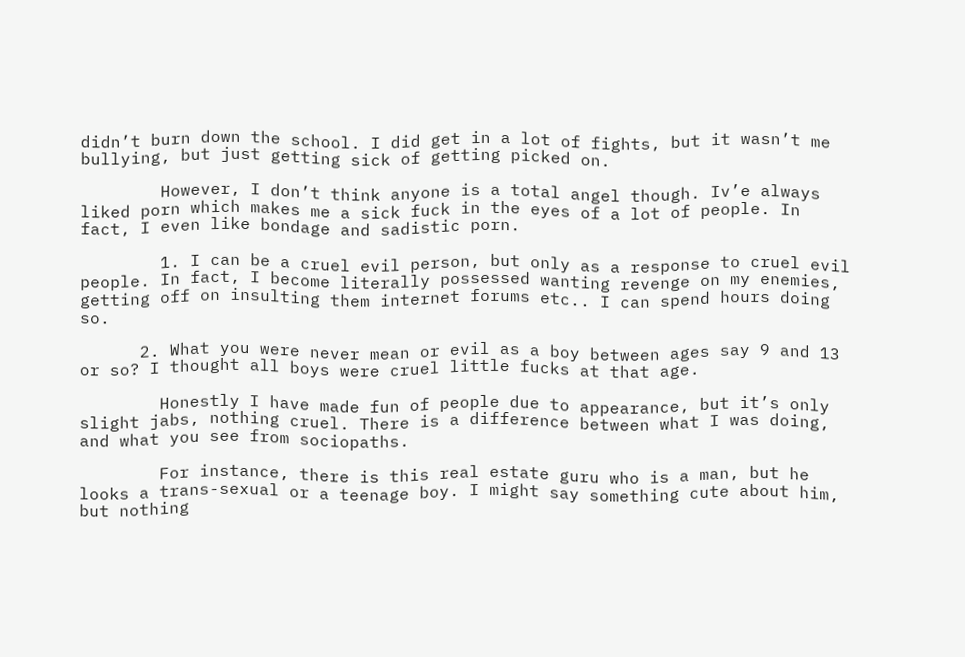didn’t burn down the school. I did get in a lot of fights, but it wasn’t me bullying, but just getting sick of getting picked on.

        However, I don’t think anyone is a total angel though. Iv’e always liked porn which makes me a sick fuck in the eyes of a lot of people. In fact, I even like bondage and sadistic porn.

        1. I can be a cruel evil person, but only as a response to cruel evil people. In fact, I become literally possessed wanting revenge on my enemies, getting off on insulting them internet forums etc.. I can spend hours doing so.

      2. What you were never mean or evil as a boy between ages say 9 and 13 or so? I thought all boys were cruel little fucks at that age.

        Honestly I have made fun of people due to appearance, but it’s only slight jabs, nothing cruel. There is a difference between what I was doing, and what you see from sociopaths.

        For instance, there is this real estate guru who is a man, but he looks a trans-sexual or a teenage boy. I might say something cute about him, but nothing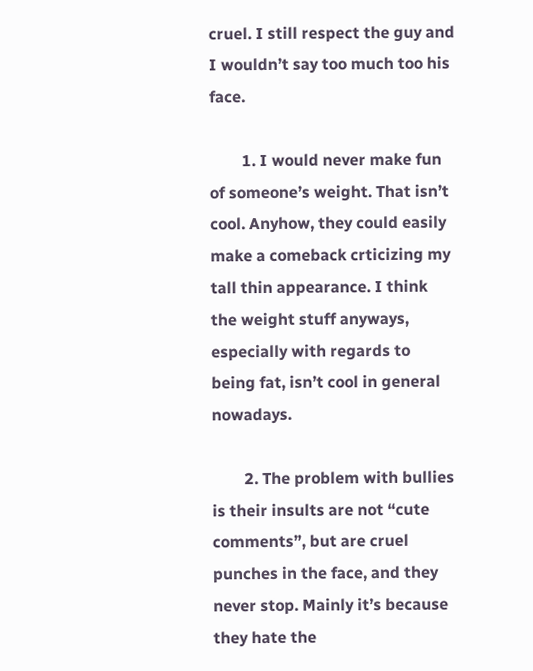cruel. I still respect the guy and I wouldn’t say too much too his face.

        1. I would never make fun of someone’s weight. That isn’t cool. Anyhow, they could easily make a comeback crticizing my tall thin appearance. I think the weight stuff anyways, especially with regards to being fat, isn’t cool in general nowadays.

        2. The problem with bullies is their insults are not “cute comments”, but are cruel punches in the face, and they never stop. Mainly it’s because they hate the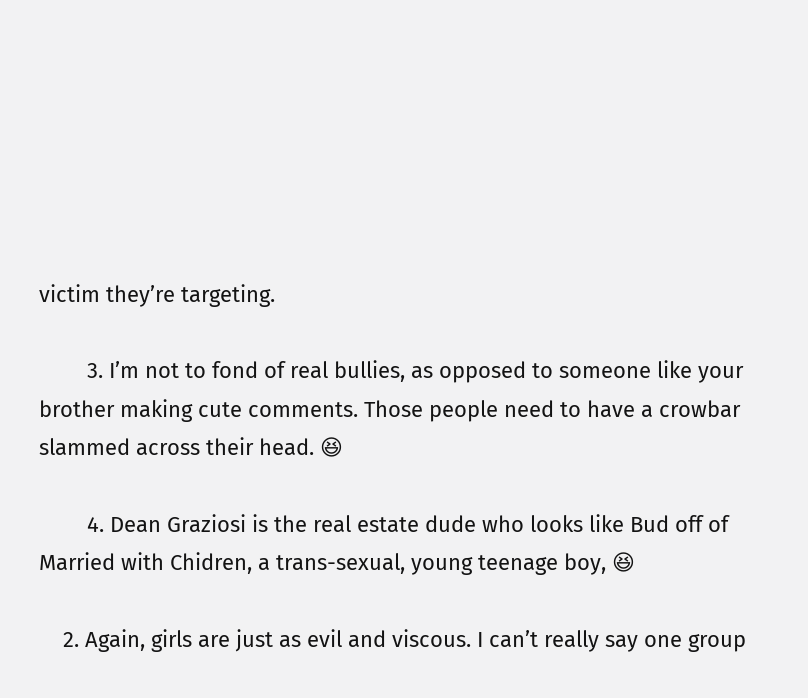victim they’re targeting.

        3. I’m not to fond of real bullies, as opposed to someone like your brother making cute comments. Those people need to have a crowbar slammed across their head. 😆

        4. Dean Graziosi is the real estate dude who looks like Bud off of Married with Chidren, a trans-sexual, young teenage boy, 😆

    2. Again, girls are just as evil and viscous. I can’t really say one group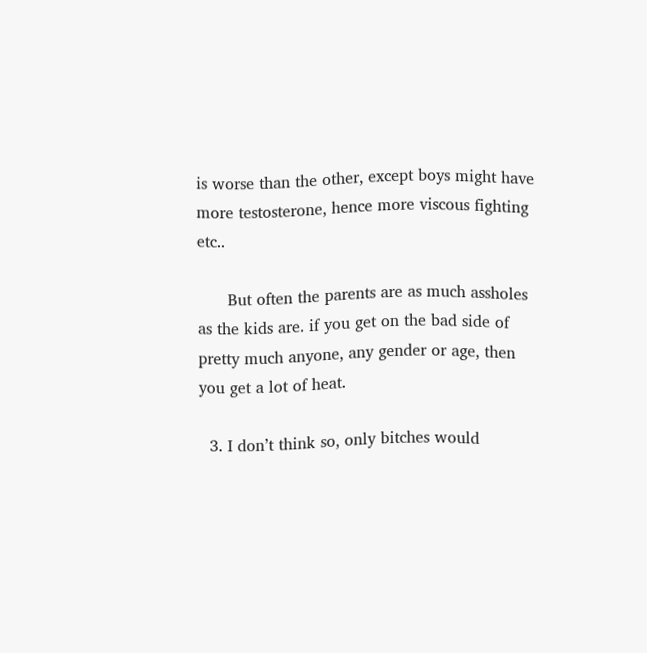is worse than the other, except boys might have more testosterone, hence more viscous fighting etc..

      But often the parents are as much assholes as the kids are. if you get on the bad side of pretty much anyone, any gender or age, then you get a lot of heat.

  3. I don’t think so, only bitches would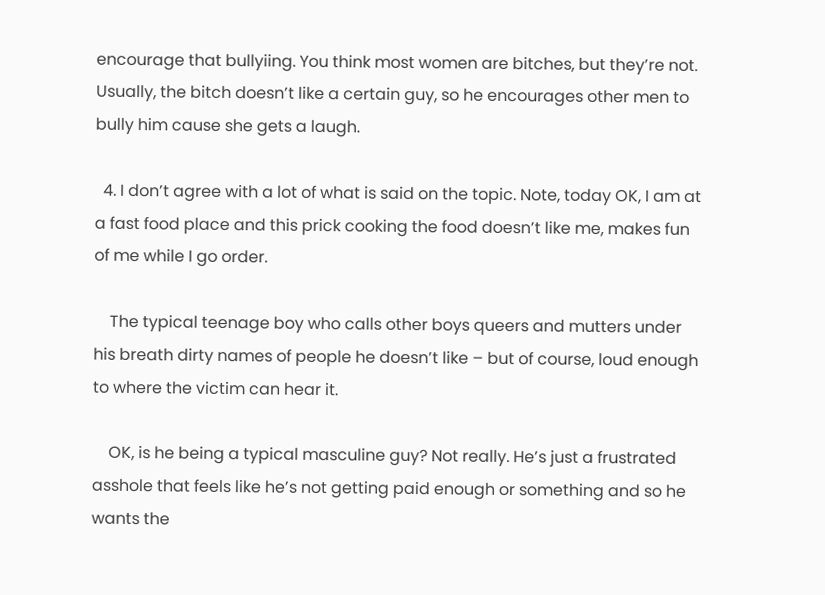encourage that bullyiing. You think most women are bitches, but they’re not. Usually, the bitch doesn’t like a certain guy, so he encourages other men to bully him cause she gets a laugh.

  4. I don’t agree with a lot of what is said on the topic. Note, today OK, I am at a fast food place and this prick cooking the food doesn’t like me, makes fun of me while I go order.

    The typical teenage boy who calls other boys queers and mutters under his breath dirty names of people he doesn’t like – but of course, loud enough to where the victim can hear it.

    OK, is he being a typical masculine guy? Not really. He’s just a frustrated asshole that feels like he’s not getting paid enough or something and so he wants the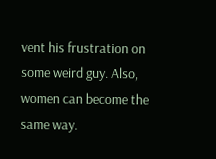vent his frustration on some weird guy. Also, women can become the same way.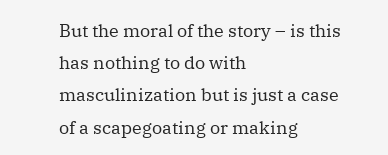But the moral of the story – is this has nothing to do with masculinization but is just a case of a scapegoating or making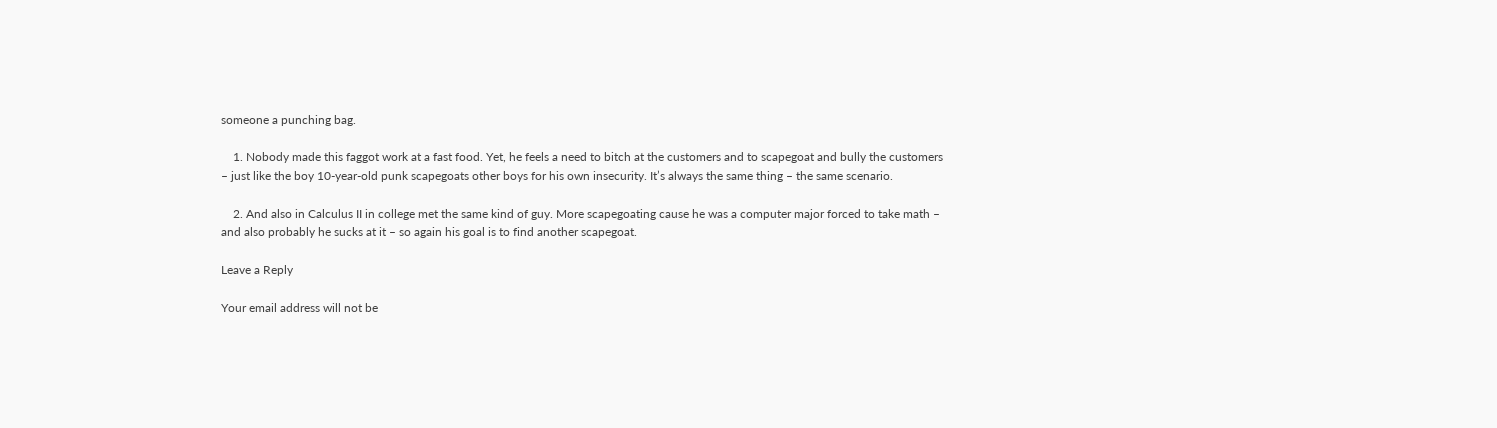someone a punching bag.

    1. Nobody made this faggot work at a fast food. Yet, he feels a need to bitch at the customers and to scapegoat and bully the customers – just like the boy 10-year-old punk scapegoats other boys for his own insecurity. It’s always the same thing – the same scenario.

    2. And also in Calculus II in college met the same kind of guy. More scapegoating cause he was a computer major forced to take math – and also probably he sucks at it – so again his goal is to find another scapegoat.

Leave a Reply

Your email address will not be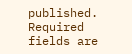published. Required fields are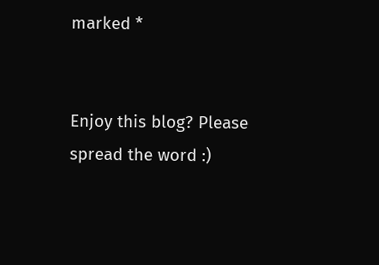marked *


Enjoy this blog? Please spread the word :)